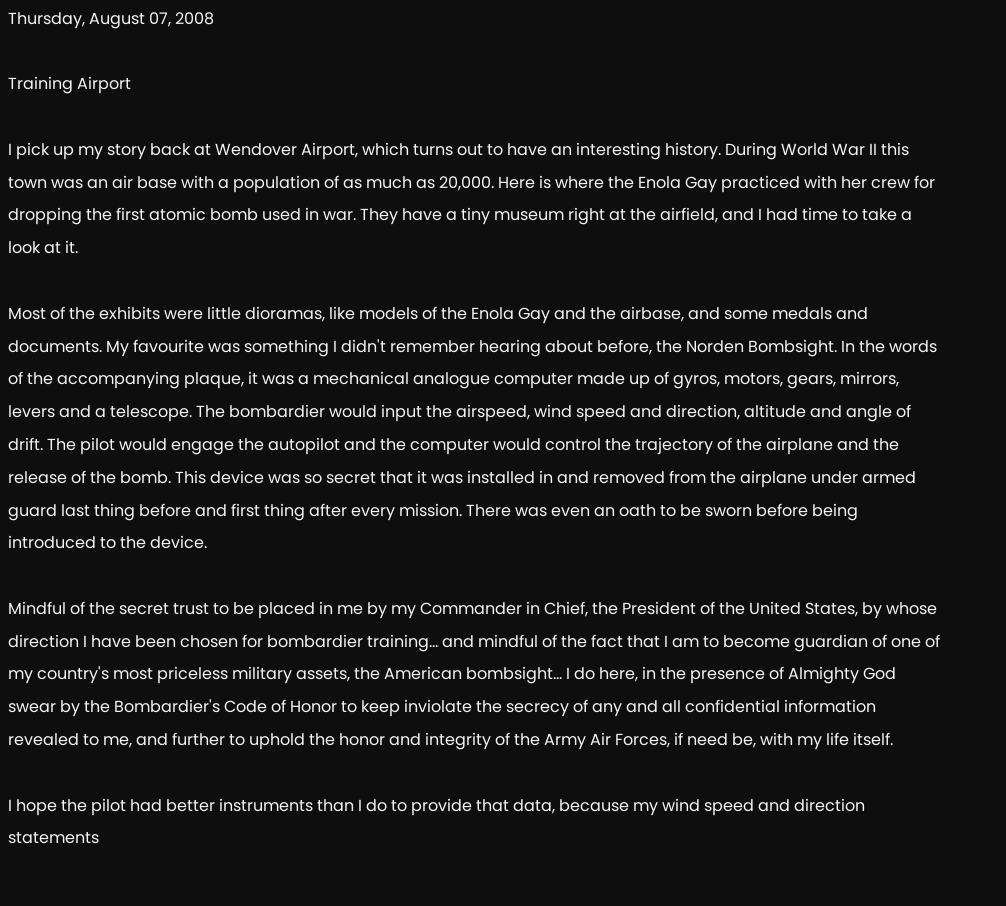Thursday, August 07, 2008

Training Airport

I pick up my story back at Wendover Airport, which turns out to have an interesting history. During World War II this town was an air base with a population of as much as 20,000. Here is where the Enola Gay practiced with her crew for dropping the first atomic bomb used in war. They have a tiny museum right at the airfield, and I had time to take a look at it.

Most of the exhibits were little dioramas, like models of the Enola Gay and the airbase, and some medals and documents. My favourite was something I didn't remember hearing about before, the Norden Bombsight. In the words of the accompanying plaque, it was a mechanical analogue computer made up of gyros, motors, gears, mirrors, levers and a telescope. The bombardier would input the airspeed, wind speed and direction, altitude and angle of drift. The pilot would engage the autopilot and the computer would control the trajectory of the airplane and the release of the bomb. This device was so secret that it was installed in and removed from the airplane under armed guard last thing before and first thing after every mission. There was even an oath to be sworn before being introduced to the device.

Mindful of the secret trust to be placed in me by my Commander in Chief, the President of the United States, by whose direction I have been chosen for bombardier training... and mindful of the fact that I am to become guardian of one of my country's most priceless military assets, the American bombsight... I do here, in the presence of Almighty God swear by the Bombardier's Code of Honor to keep inviolate the secrecy of any and all confidential information revealed to me, and further to uphold the honor and integrity of the Army Air Forces, if need be, with my life itself.

I hope the pilot had better instruments than I do to provide that data, because my wind speed and direction statements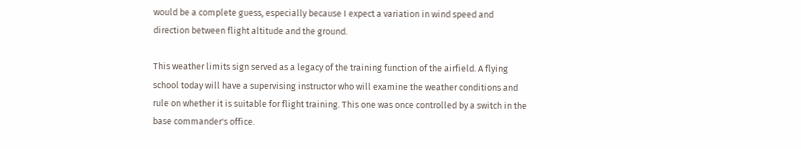would be a complete guess, especially because I expect a variation in wind speed and direction between flight altitude and the ground.

This weather limits sign served as a legacy of the training function of the airfield. A flying school today will have a supervising instructor who will examine the weather conditions and rule on whether it is suitable for flight training. This one was once controlled by a switch in the base commander's office.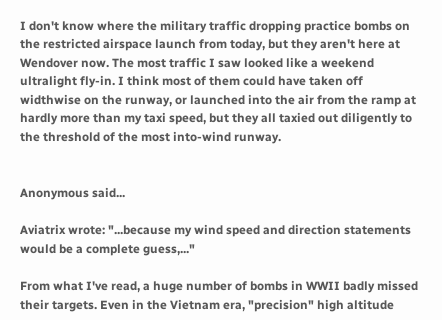I don't know where the military traffic dropping practice bombs on the restricted airspace launch from today, but they aren't here at Wendover now. The most traffic I saw looked like a weekend ultralight fly-in. I think most of them could have taken off widthwise on the runway, or launched into the air from the ramp at hardly more than my taxi speed, but they all taxied out diligently to the threshold of the most into-wind runway.


Anonymous said...

Aviatrix wrote: "...because my wind speed and direction statements would be a complete guess,..."

From what I've read, a huge number of bombs in WWII badly missed their targets. Even in the Vietnam era, "precision" high altitude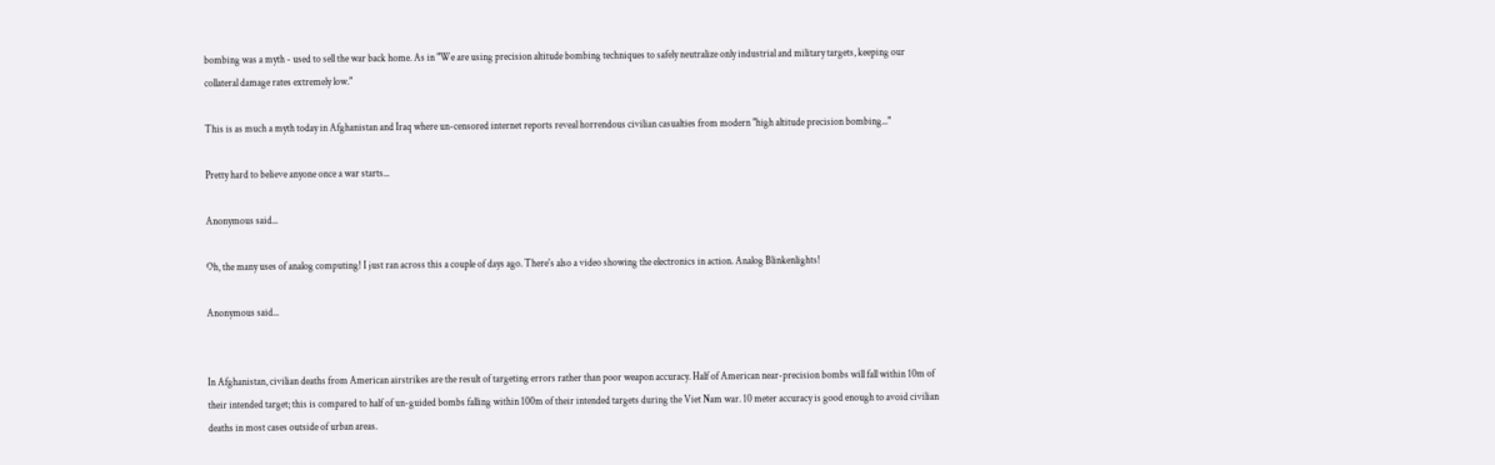bombing was a myth - used to sell the war back home. As in "We are using precision altitude bombing techniques to safely neutralize only industrial and military targets, keeping our collateral damage rates extremely low."

This is as much a myth today in Afghanistan and Iraq where un-censored internet reports reveal horrendous civilian casualties from modern "high altitude precision bombing..."

Pretty hard to believe anyone once a war starts...

Anonymous said...

Oh, the many uses of analog computing! I just ran across this a couple of days ago. There's also a video showing the electronics in action. Analog Blinkenlights!

Anonymous said...


In Afghanistan, civilian deaths from American airstrikes are the result of targeting errors rather than poor weapon accuracy. Half of American near-precision bombs will fall within 10m of their intended target; this is compared to half of un-guided bombs falling within 100m of their intended targets during the Viet Nam war. 10 meter accuracy is good enough to avoid civilian deaths in most cases outside of urban areas.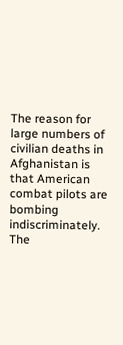The reason for large numbers of civilian deaths in Afghanistan is that American combat pilots are bombing indiscriminately. The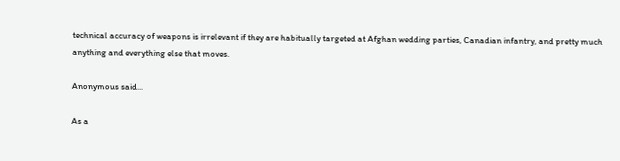technical accuracy of weapons is irrelevant if they are habitually targeted at Afghan wedding parties, Canadian infantry, and pretty much anything and everything else that moves.

Anonymous said...

As a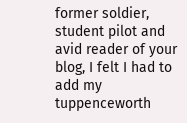former soldier, student pilot and avid reader of your blog, I felt I had to add my tuppenceworth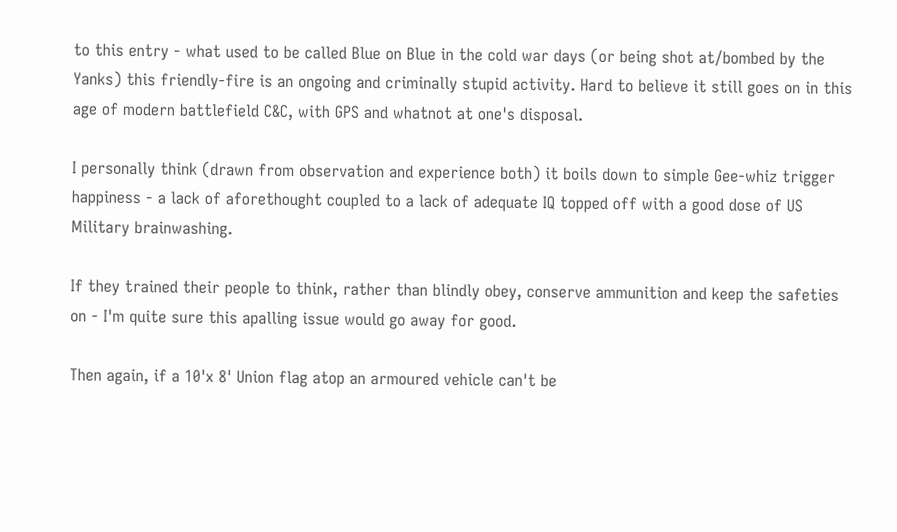to this entry - what used to be called Blue on Blue in the cold war days (or being shot at/bombed by the Yanks) this friendly-fire is an ongoing and criminally stupid activity. Hard to believe it still goes on in this age of modern battlefield C&C, with GPS and whatnot at one's disposal.

I personally think (drawn from observation and experience both) it boils down to simple Gee-whiz trigger happiness - a lack of aforethought coupled to a lack of adequate IQ topped off with a good dose of US Military brainwashing.

If they trained their people to think, rather than blindly obey, conserve ammunition and keep the safeties on - I'm quite sure this apalling issue would go away for good.

Then again, if a 10'x 8' Union flag atop an armoured vehicle can't be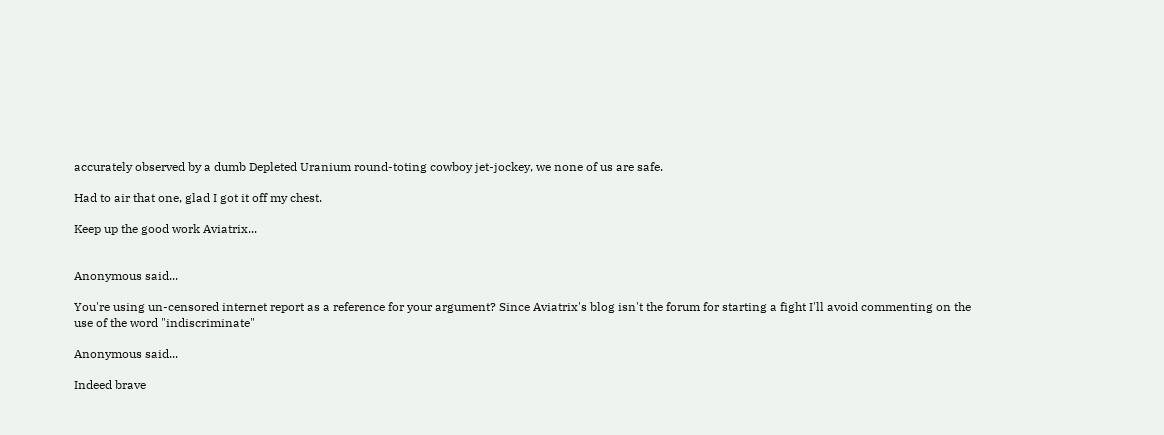accurately observed by a dumb Depleted Uranium round-toting cowboy jet-jockey, we none of us are safe.

Had to air that one, glad I got it off my chest.

Keep up the good work Aviatrix...


Anonymous said...

You're using un-censored internet report as a reference for your argument? Since Aviatrix's blog isn't the forum for starting a fight I'll avoid commenting on the use of the word "indiscriminate"

Anonymous said...

Indeed brave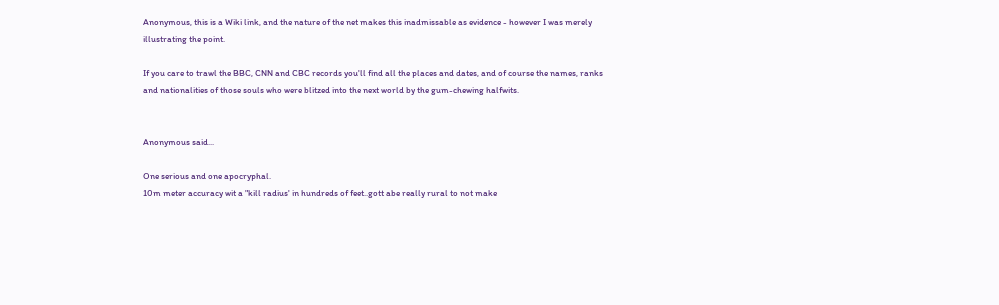Anonymous, this is a Wiki link, and the nature of the net makes this inadmissable as evidence - however I was merely illustrating the point.

If you care to trawl the BBC, CNN and CBC records you'll find all the places and dates, and of course the names, ranks and nationalities of those souls who were blitzed into the next world by the gum-chewing halfwits.


Anonymous said...

One serious and one apocryphal.
10m meter accuracy wit a "kill radius' in hundreds of feet..gott abe really rural to not make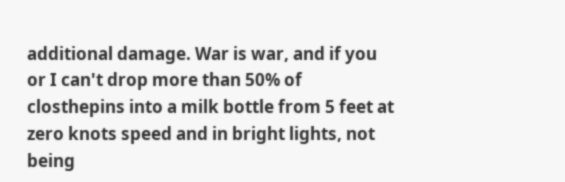additional damage. War is war, and if you or I can't drop more than 50% of closthepins into a milk bottle from 5 feet at zero knots speed and in bright lights, not being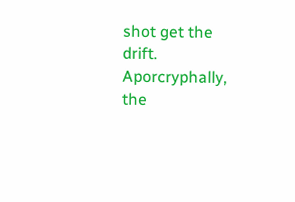shot get the drift.
Aporcryphally, the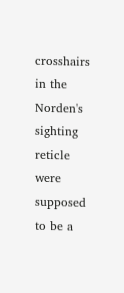crosshairs in the Norden's sighting reticle were supposed to be a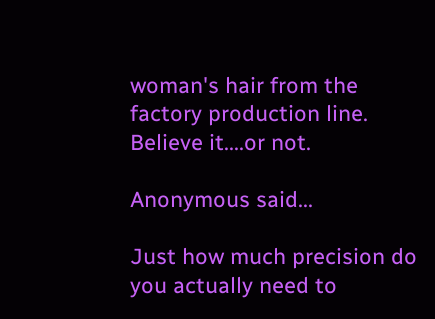woman's hair from the factory production line. Believe it....or not.

Anonymous said...

Just how much precision do you actually need to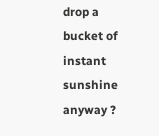drop a bucket of instant sunshine anyway ?